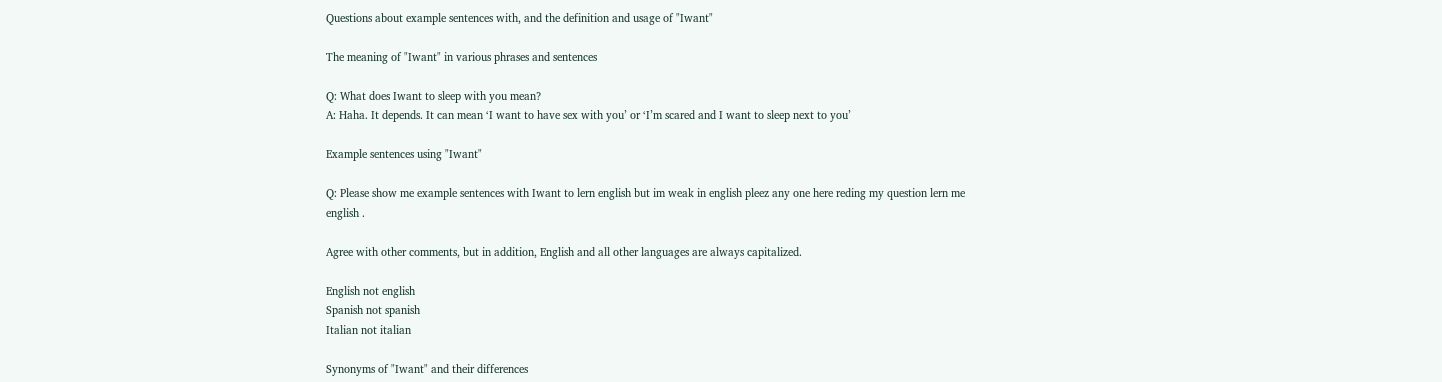Questions about example sentences with, and the definition and usage of "Iwant"

The meaning of "Iwant" in various phrases and sentences

Q: What does Iwant to sleep with you mean?
A: Haha. It depends. It can mean ‘I want to have sex with you’ or ‘I’m scared and I want to sleep next to you’

Example sentences using "Iwant"

Q: Please show me example sentences with Iwant to lern english but im weak in english pleez any one here reding my question lern me english .

Agree with other comments, but in addition, English and all other languages are always capitalized.

English not english
Spanish not spanish
Italian not italian

Synonyms of "Iwant" and their differences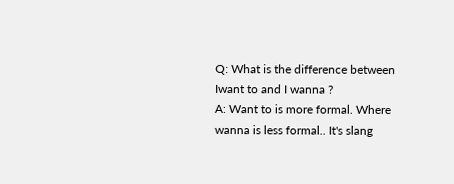Q: What is the difference between Iwant to and I wanna ?
A: Want to is more formal. Where wanna is less formal.. It's slang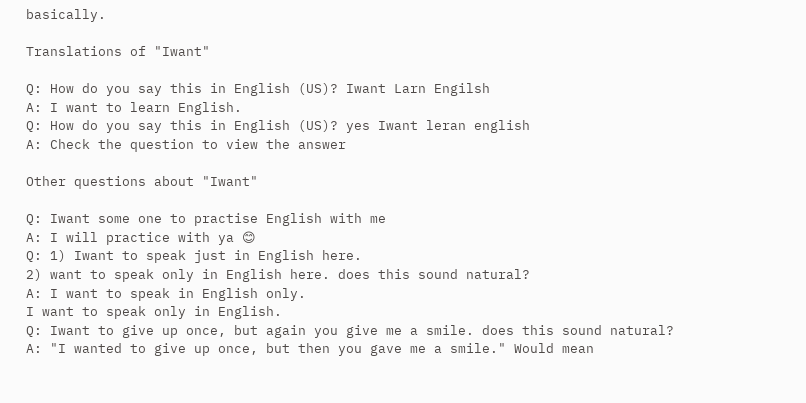basically.

Translations of "Iwant"

Q: How do you say this in English (US)? Iwant Larn Engilsh
A: I want to learn English.
Q: How do you say this in English (US)? yes Iwant leran english
A: Check the question to view the answer

Other questions about "Iwant"

Q: Iwant some one to practise English with me
A: I will practice with ya 😊
Q: 1) Iwant to speak just in English here.
2) want to speak only in English here. does this sound natural?
A: I want to speak in English only.
I want to speak only in English.
Q: Iwant to give up once, but again you give me a smile. does this sound natural?
A: "I wanted to give up once, but then you gave me a smile." Would mean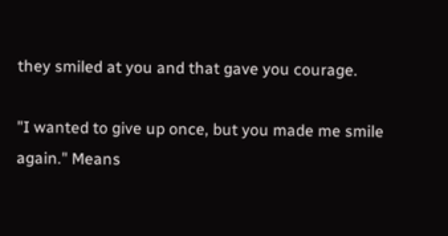they smiled at you and that gave you courage.

"I wanted to give up once, but you made me smile again." Means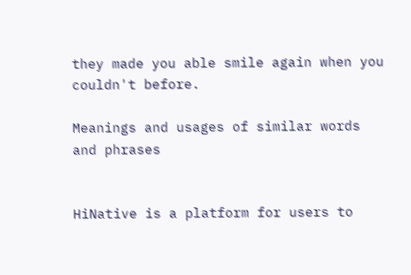they made you able smile again when you couldn't before.

Meanings and usages of similar words and phrases


HiNative is a platform for users to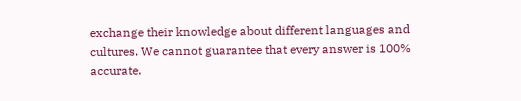exchange their knowledge about different languages and cultures. We cannot guarantee that every answer is 100% accurate.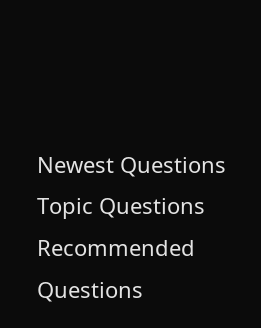Newest Questions
Topic Questions
Recommended Questions